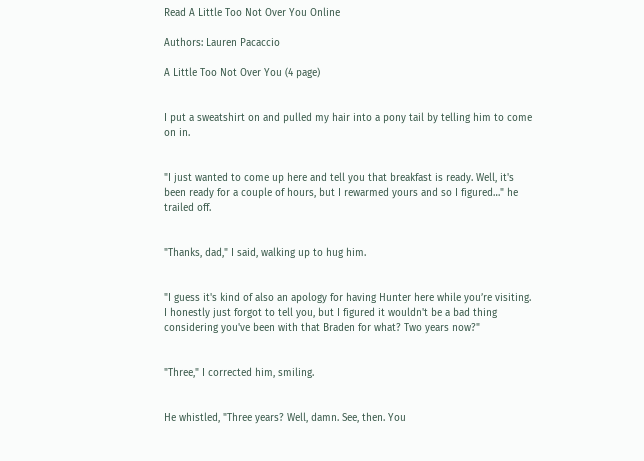Read A Little Too Not Over You Online

Authors: Lauren Pacaccio

A Little Too Not Over You (4 page)


I put a sweatshirt on and pulled my hair into a pony tail by telling him to come on in.


"I just wanted to come up here and tell you that breakfast is ready. Well, it's been ready for a couple of hours, but I rewarmed yours and so I figured…" he trailed off.


"Thanks, dad," I said, walking up to hug him.


"I guess it's kind of also an apology for having Hunter here while you’re visiting. I honestly just forgot to tell you, but I figured it wouldn't be a bad thing considering you've been with that Braden for what? Two years now?"


"Three," I corrected him, smiling.


He whistled, "Three years? Well, damn. See, then. You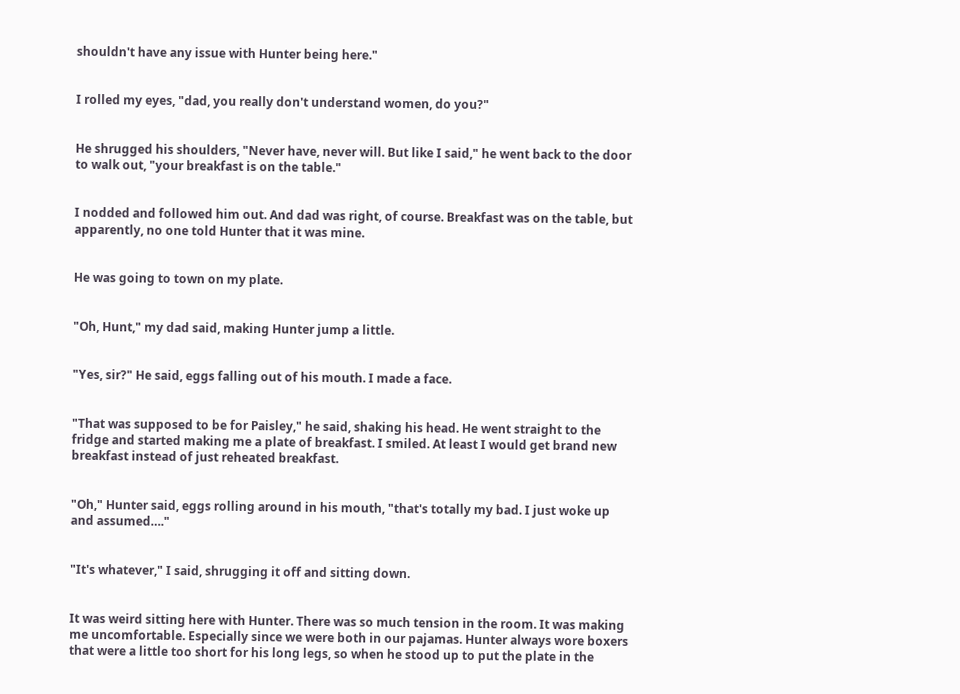shouldn't have any issue with Hunter being here."


I rolled my eyes, "dad, you really don't understand women, do you?"


He shrugged his shoulders, "Never have, never will. But like I said," he went back to the door to walk out, "your breakfast is on the table."


I nodded and followed him out. And dad was right, of course. Breakfast was on the table, but apparently, no one told Hunter that it was mine.


He was going to town on my plate.


"Oh, Hunt," my dad said, making Hunter jump a little.


"Yes, sir?" He said, eggs falling out of his mouth. I made a face.


"That was supposed to be for Paisley," he said, shaking his head. He went straight to the fridge and started making me a plate of breakfast. I smiled. At least I would get brand new breakfast instead of just reheated breakfast.


"Oh," Hunter said, eggs rolling around in his mouth, "that's totally my bad. I just woke up and assumed…."


"It's whatever," I said, shrugging it off and sitting down.


It was weird sitting here with Hunter. There was so much tension in the room. It was making me uncomfortable. Especially since we were both in our pajamas. Hunter always wore boxers that were a little too short for his long legs, so when he stood up to put the plate in the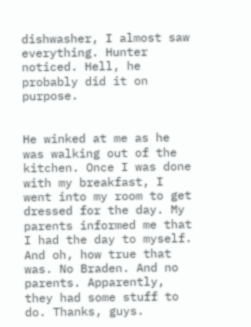dishwasher, I almost saw everything. Hunter noticed. Hell, he probably did it on purpose.


He winked at me as he was walking out of the kitchen. Once I was done with my breakfast, I went into my room to get dressed for the day. My parents informed me that I had the day to myself. And oh, how true that was. No Braden. And no parents. Apparently, they had some stuff to do. Thanks, guys.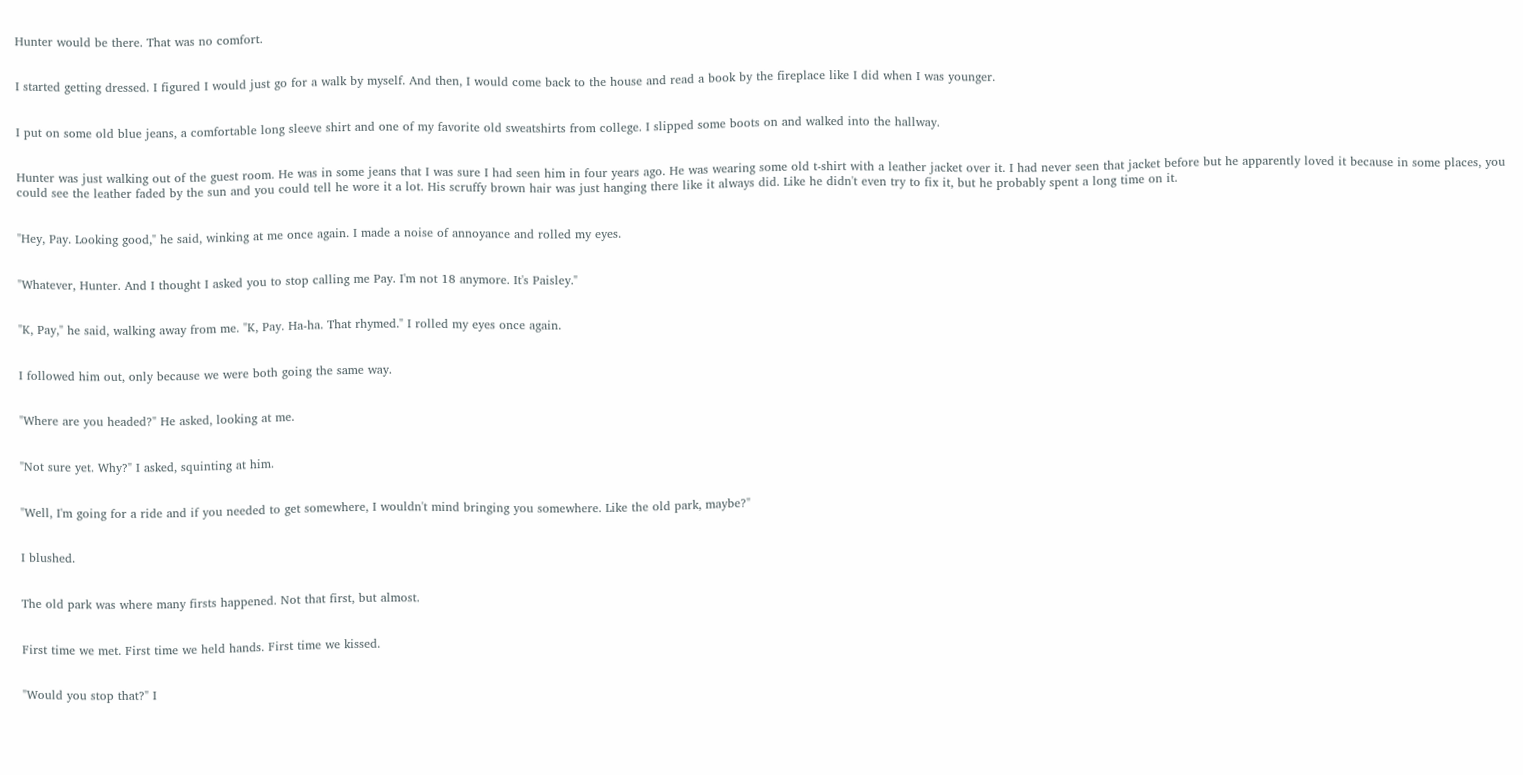Hunter would be there. That was no comfort.


I started getting dressed. I figured I would just go for a walk by myself. And then, I would come back to the house and read a book by the fireplace like I did when I was younger.


I put on some old blue jeans, a comfortable long sleeve shirt and one of my favorite old sweatshirts from college. I slipped some boots on and walked into the hallway.


Hunter was just walking out of the guest room. He was in some jeans that I was sure I had seen him in four years ago. He was wearing some old t-shirt with a leather jacket over it. I had never seen that jacket before but he apparently loved it because in some places, you could see the leather faded by the sun and you could tell he wore it a lot. His scruffy brown hair was just hanging there like it always did. Like he didn't even try to fix it, but he probably spent a long time on it.


"Hey, Pay. Looking good," he said, winking at me once again. I made a noise of annoyance and rolled my eyes.


"Whatever, Hunter. And I thought I asked you to stop calling me Pay. I'm not 18 anymore. It's Paisley."


"K, Pay," he said, walking away from me. "K, Pay. Ha-ha. That rhymed." I rolled my eyes once again.


I followed him out, only because we were both going the same way.


"Where are you headed?" He asked, looking at me.


"Not sure yet. Why?" I asked, squinting at him.


"Well, I'm going for a ride and if you needed to get somewhere, I wouldn't mind bringing you somewhere. Like the old park, maybe?"


I blushed.


The old park was where many firsts happened. Not that first, but almost.


First time we met. First time we held hands. First time we kissed.


"Would you stop that?" I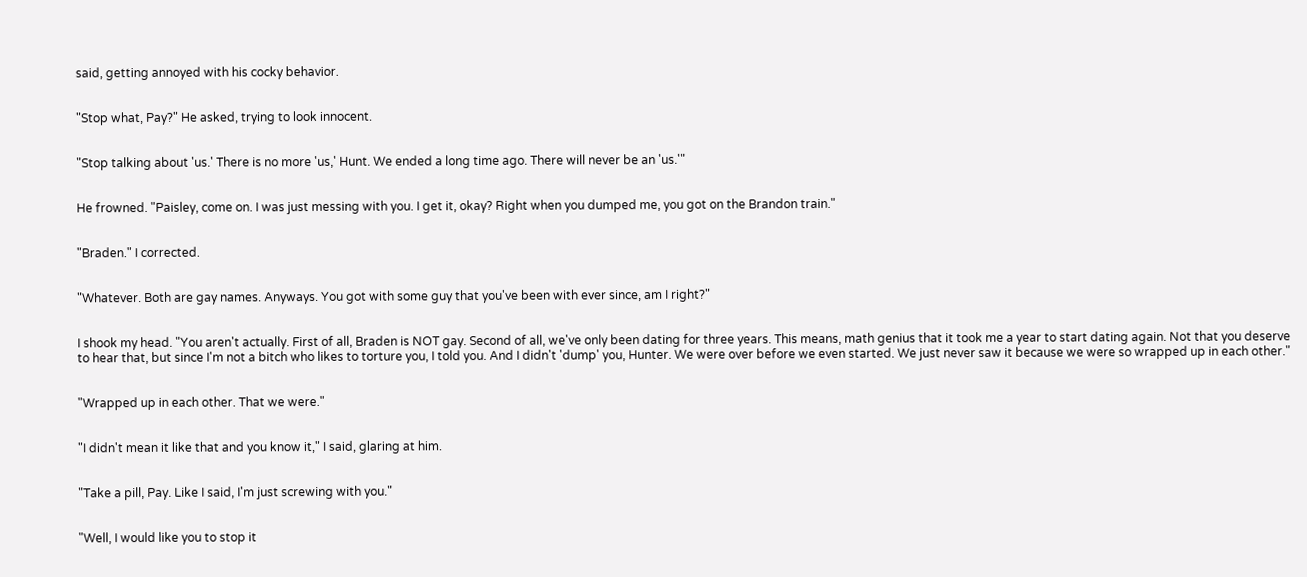said, getting annoyed with his cocky behavior.


"Stop what, Pay?" He asked, trying to look innocent.


"Stop talking about 'us.' There is no more 'us,' Hunt. We ended a long time ago. There will never be an 'us.'"


He frowned. "Paisley, come on. I was just messing with you. I get it, okay? Right when you dumped me, you got on the Brandon train."


"Braden." I corrected.


"Whatever. Both are gay names. Anyways. You got with some guy that you've been with ever since, am I right?"


I shook my head. "You aren't actually. First of all, Braden is NOT gay. Second of all, we've only been dating for three years. This means, math genius that it took me a year to start dating again. Not that you deserve to hear that, but since I'm not a bitch who likes to torture you, I told you. And I didn't 'dump' you, Hunter. We were over before we even started. We just never saw it because we were so wrapped up in each other."


"Wrapped up in each other. That we were."


"I didn't mean it like that and you know it," I said, glaring at him.


"Take a pill, Pay. Like I said, I'm just screwing with you."


"Well, I would like you to stop it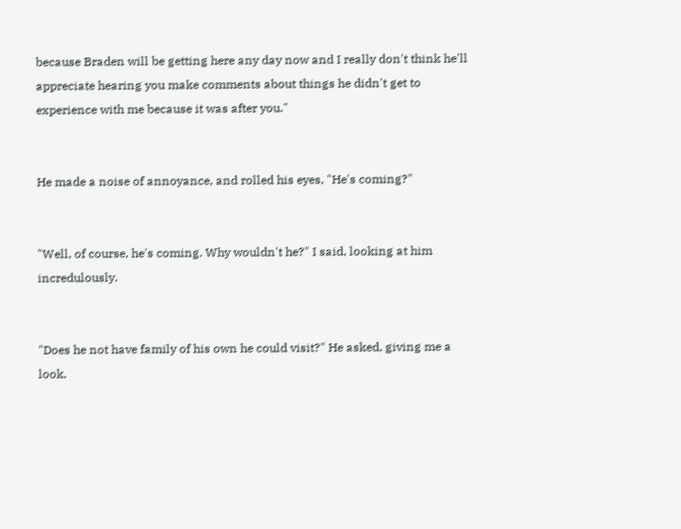because Braden will be getting here any day now and I really don't think he'll appreciate hearing you make comments about things he didn't get to experience with me because it was after you."


He made a noise of annoyance, and rolled his eyes, "He's coming?"


"Well, of course, he's coming. Why wouldn't he?" I said, looking at him incredulously.


"Does he not have family of his own he could visit?" He asked, giving me a look.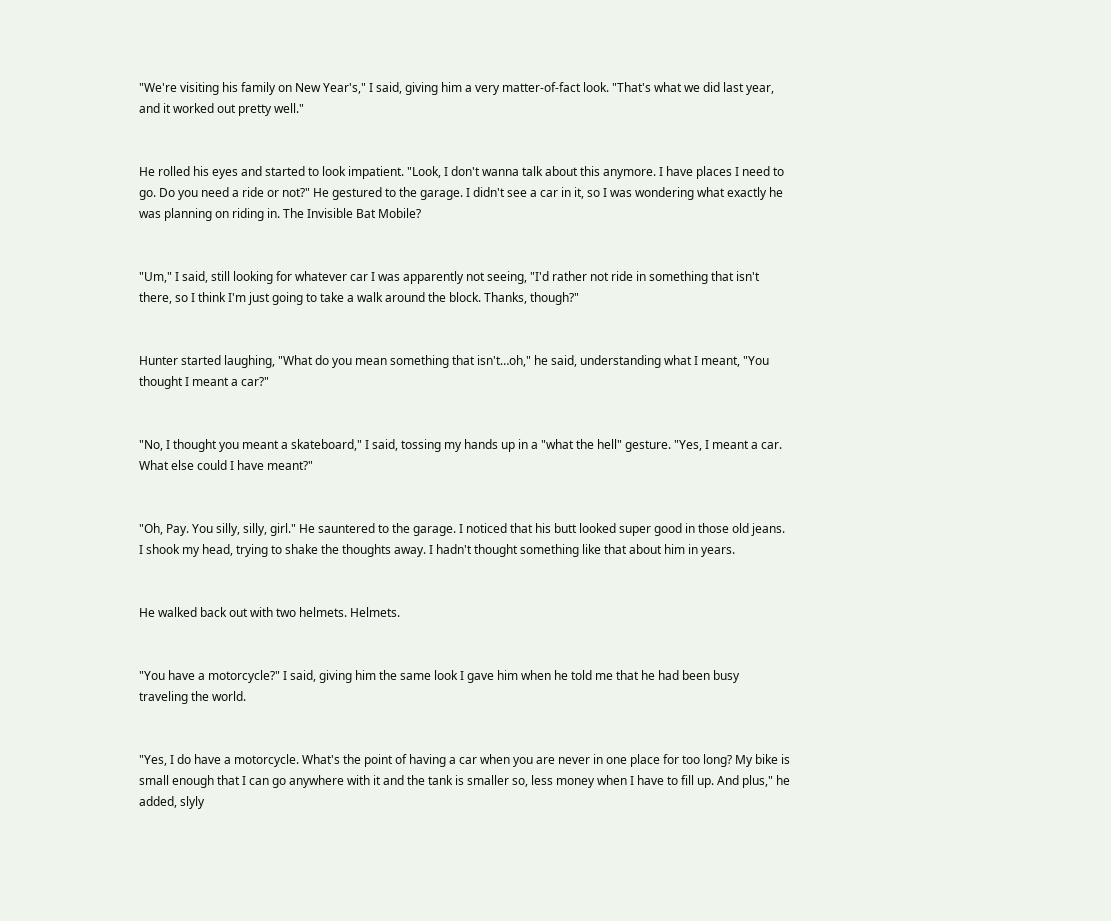"We're visiting his family on New Year's," I said, giving him a very matter-of-fact look. "That's what we did last year, and it worked out pretty well."


He rolled his eyes and started to look impatient. "Look, I don't wanna talk about this anymore. I have places I need to go. Do you need a ride or not?" He gestured to the garage. I didn't see a car in it, so I was wondering what exactly he was planning on riding in. The Invisible Bat Mobile?


"Um," I said, still looking for whatever car I was apparently not seeing, "I'd rather not ride in something that isn't there, so I think I'm just going to take a walk around the block. Thanks, though?"


Hunter started laughing, "What do you mean something that isn't…oh," he said, understanding what I meant, "You thought I meant a car?"


"No, I thought you meant a skateboard," I said, tossing my hands up in a "what the hell" gesture. "Yes, I meant a car. What else could I have meant?"


"Oh, Pay. You silly, silly, girl." He sauntered to the garage. I noticed that his butt looked super good in those old jeans. I shook my head, trying to shake the thoughts away. I hadn't thought something like that about him in years.


He walked back out with two helmets. Helmets.


"You have a motorcycle?" I said, giving him the same look I gave him when he told me that he had been busy traveling the world.


"Yes, I do have a motorcycle. What's the point of having a car when you are never in one place for too long? My bike is small enough that I can go anywhere with it and the tank is smaller so, less money when I have to fill up. And plus," he added, slyly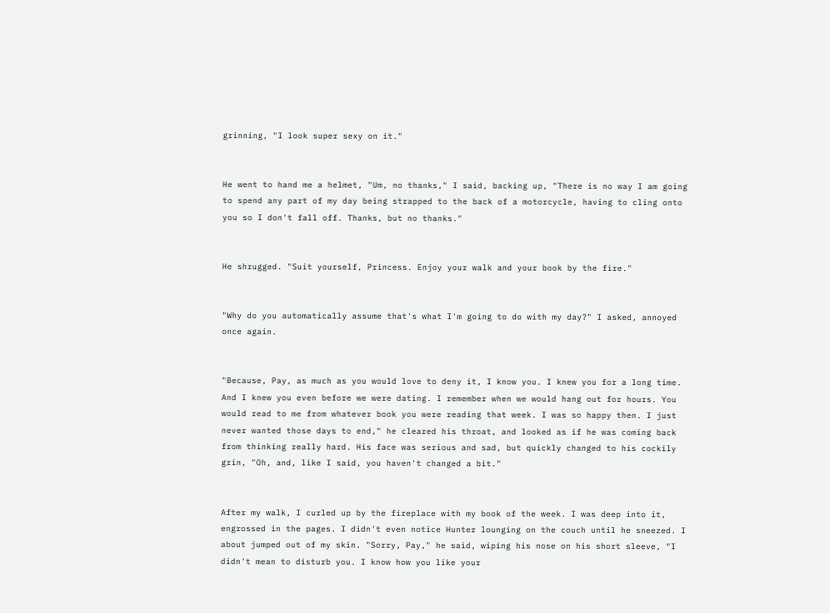grinning, "I look super sexy on it."


He went to hand me a helmet, "Um, no thanks," I said, backing up, "There is no way I am going to spend any part of my day being strapped to the back of a motorcycle, having to cling onto you so I don't fall off. Thanks, but no thanks."


He shrugged. "Suit yourself, Princess. Enjoy your walk and your book by the fire."


"Why do you automatically assume that's what I'm going to do with my day?" I asked, annoyed once again.


"Because, Pay, as much as you would love to deny it, I know you. I knew you for a long time. And I knew you even before we were dating. I remember when we would hang out for hours. You would read to me from whatever book you were reading that week. I was so happy then. I just never wanted those days to end," he cleared his throat, and looked as if he was coming back from thinking really hard. His face was serious and sad, but quickly changed to his cockily grin, "Oh, and, like I said, you haven't changed a bit."


After my walk, I curled up by the fireplace with my book of the week. I was deep into it, engrossed in the pages. I didn't even notice Hunter lounging on the couch until he sneezed. I about jumped out of my skin. "Sorry, Pay," he said, wiping his nose on his short sleeve, "I didn't mean to disturb you. I know how you like your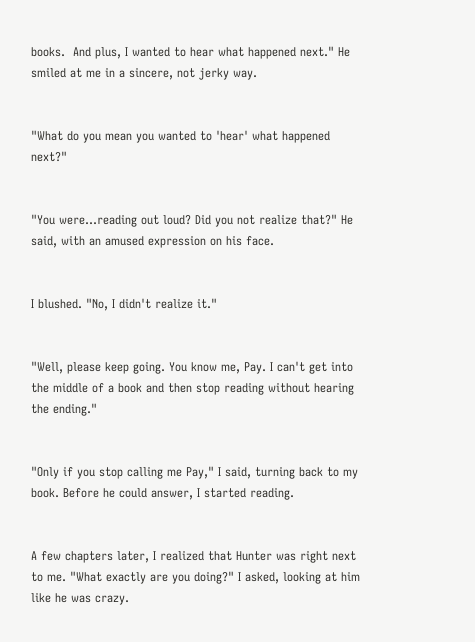books.  And plus, I wanted to hear what happened next." He smiled at me in a sincere, not jerky way.


"What do you mean you wanted to 'hear' what happened next?"


"You were…reading out loud? Did you not realize that?" He said, with an amused expression on his face.


I blushed. "No, I didn't realize it."


"Well, please keep going. You know me, Pay. I can't get into the middle of a book and then stop reading without hearing the ending."


"Only if you stop calling me Pay," I said, turning back to my book. Before he could answer, I started reading.


A few chapters later, I realized that Hunter was right next to me. "What exactly are you doing?" I asked, looking at him like he was crazy.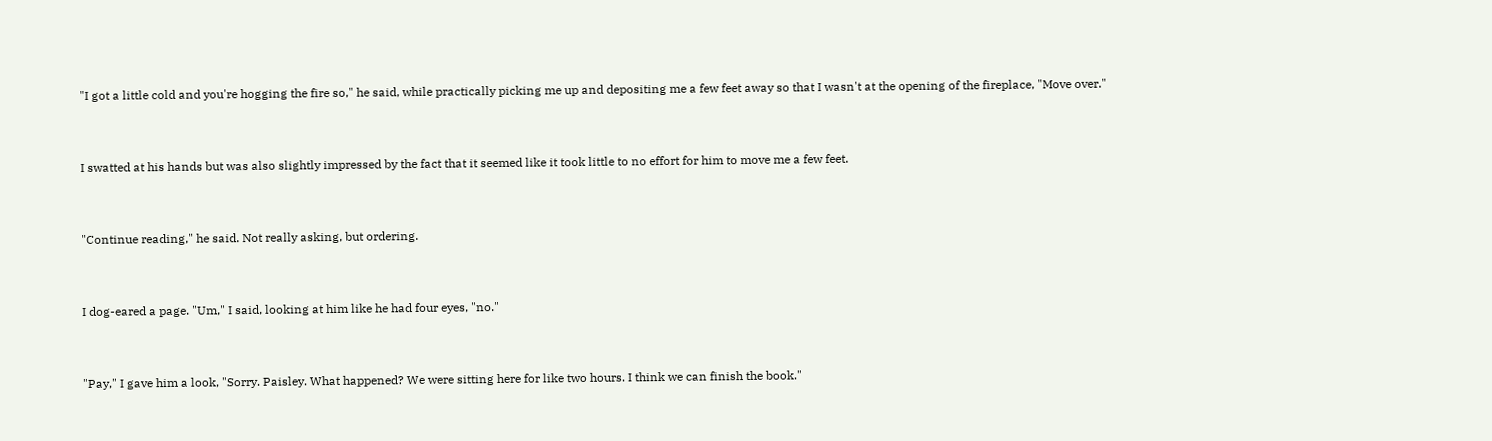"I got a little cold and you're hogging the fire so," he said, while practically picking me up and depositing me a few feet away so that I wasn't at the opening of the fireplace, "Move over."


I swatted at his hands but was also slightly impressed by the fact that it seemed like it took little to no effort for him to move me a few feet.


"Continue reading," he said. Not really asking, but ordering.


I dog-eared a page. "Um," I said, looking at him like he had four eyes, "no."


"Pay," I gave him a look, "Sorry. Paisley. What happened? We were sitting here for like two hours. I think we can finish the book."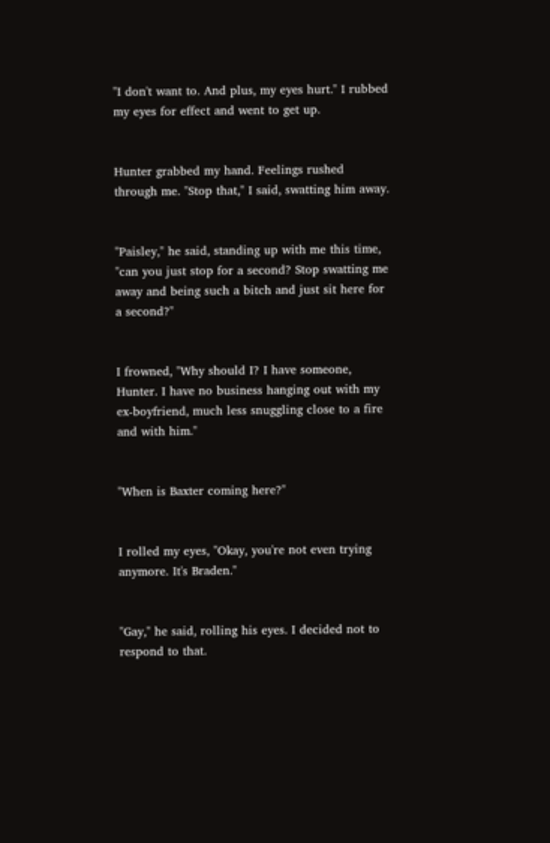"I don't want to. And plus, my eyes hurt." I rubbed my eyes for effect and went to get up.


Hunter grabbed my hand. Feelings rushed through me. "Stop that," I said, swatting him away.


"Paisley," he said, standing up with me this time, "can you just stop for a second? Stop swatting me away and being such a bitch and just sit here for a second?"


I frowned, "Why should I? I have someone, Hunter. I have no business hanging out with my ex-boyfriend, much less snuggling close to a fire and with him."


"When is Baxter coming here?"


I rolled my eyes, "Okay, you're not even trying anymore. It's Braden."


"Gay," he said, rolling his eyes. I decided not to respond to that.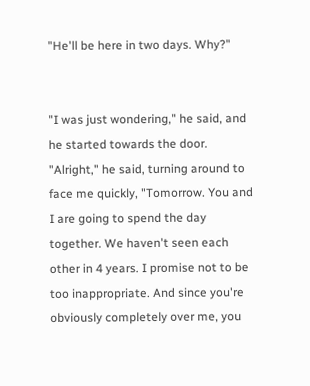"He'll be here in two days. Why?"


"I was just wondering," he said, and he started towards the door. "Alright," he said, turning around to face me quickly, "Tomorrow. You and I are going to spend the day together. We haven't seen each other in 4 years. I promise not to be too inappropriate. And since you're obviously completely over me, you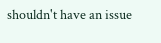shouldn't have an issue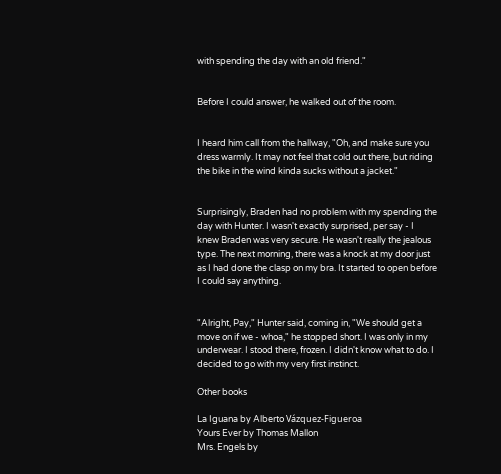with spending the day with an old friend."


Before I could answer, he walked out of the room.


I heard him call from the hallway, "Oh, and make sure you dress warmly. It may not feel that cold out there, but riding the bike in the wind kinda sucks without a jacket."


Surprisingly, Braden had no problem with my spending the day with Hunter. I wasn't exactly surprised, per say - I knew Braden was very secure. He wasn't really the jealous type. The next morning, there was a knock at my door just as I had done the clasp on my bra. It started to open before I could say anything.


"Alright, Pay," Hunter said, coming in, "We should get a move on if we - whoa," he stopped short. I was only in my underwear. I stood there, frozen. I didn't know what to do. I decided to go with my very first instinct.

Other books

La Iguana by Alberto Vázquez-Figueroa
Yours Ever by Thomas Mallon
Mrs. Engels by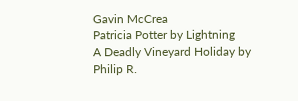Gavin McCrea
Patricia Potter by Lightning
A Deadly Vineyard Holiday by Philip R.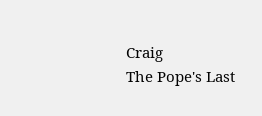Craig
The Pope's Last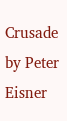Crusade by Peter Eisner